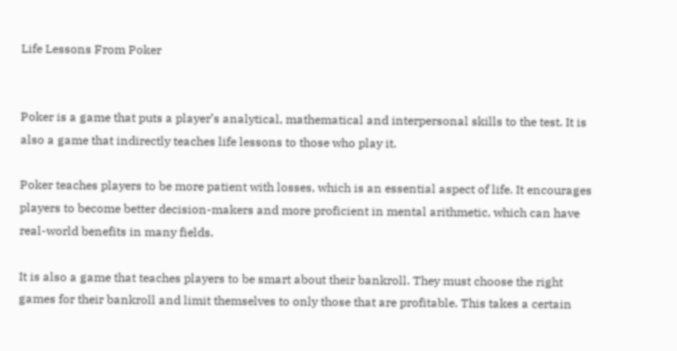Life Lessons From Poker


Poker is a game that puts a player’s analytical, mathematical and interpersonal skills to the test. It is also a game that indirectly teaches life lessons to those who play it.

Poker teaches players to be more patient with losses, which is an essential aspect of life. It encourages players to become better decision-makers and more proficient in mental arithmetic, which can have real-world benefits in many fields.

It is also a game that teaches players to be smart about their bankroll. They must choose the right games for their bankroll and limit themselves to only those that are profitable. This takes a certain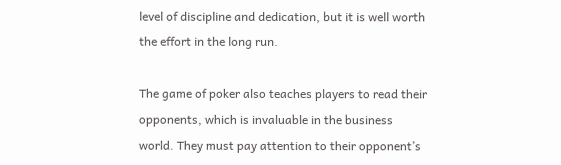level of discipline and dedication, but it is well worth the effort in the long run.

The game of poker also teaches players to read their opponents, which is invaluable in the business world. They must pay attention to their opponent’s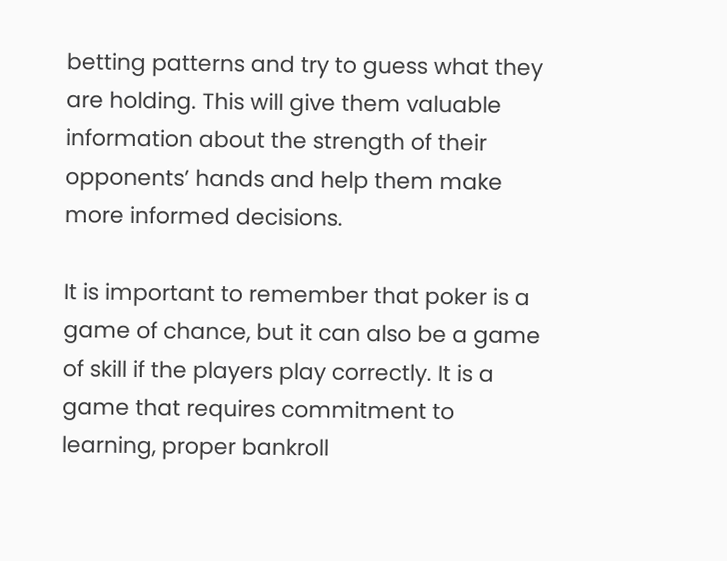betting patterns and try to guess what they are holding. This will give them valuable information about the strength of their opponents’ hands and help them make more informed decisions.

It is important to remember that poker is a game of chance, but it can also be a game of skill if the players play correctly. It is a game that requires commitment to learning, proper bankroll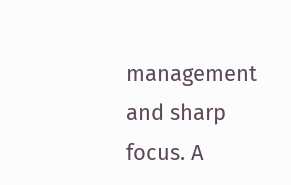management and sharp focus. A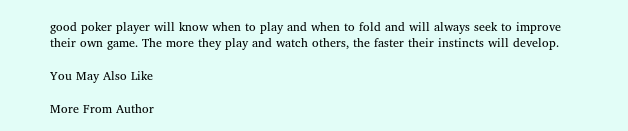good poker player will know when to play and when to fold and will always seek to improve their own game. The more they play and watch others, the faster their instincts will develop.

You May Also Like

More From Author